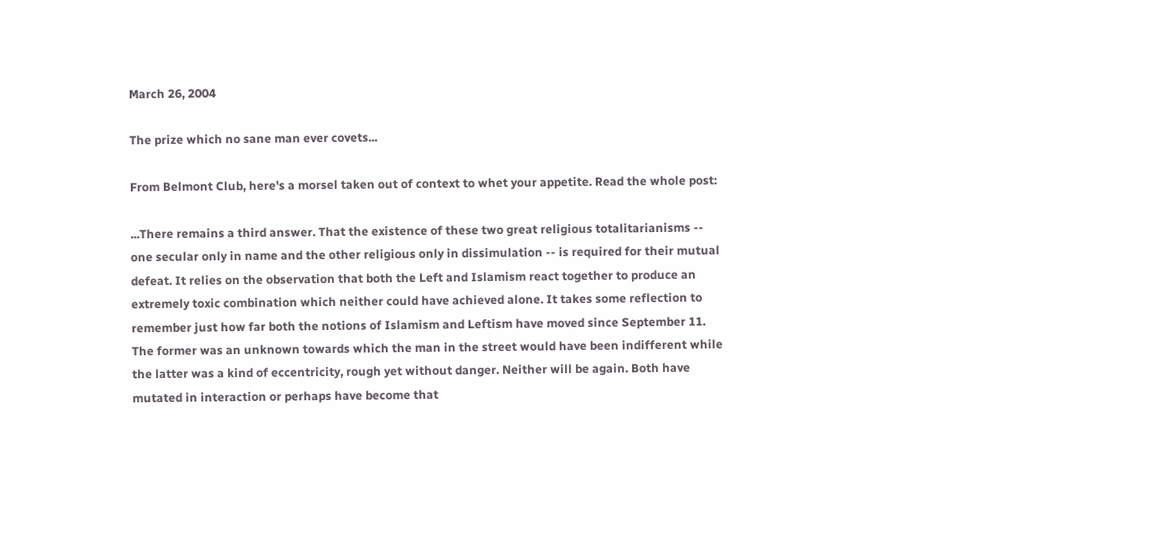March 26, 2004

The prize which no sane man ever covets...

From Belmont Club, here's a morsel taken out of context to whet your appetite. Read the whole post:

...There remains a third answer. That the existence of these two great religious totalitarianisms -- one secular only in name and the other religious only in dissimulation -- is required for their mutual defeat. It relies on the observation that both the Left and Islamism react together to produce an extremely toxic combination which neither could have achieved alone. It takes some reflection to remember just how far both the notions of Islamism and Leftism have moved since September 11. The former was an unknown towards which the man in the street would have been indifferent while the latter was a kind of eccentricity, rough yet without danger. Neither will be again. Both have mutated in interaction or perhaps have become that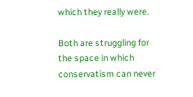which they really were.

Both are struggling for the space in which conservatism can never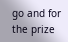go and for the prize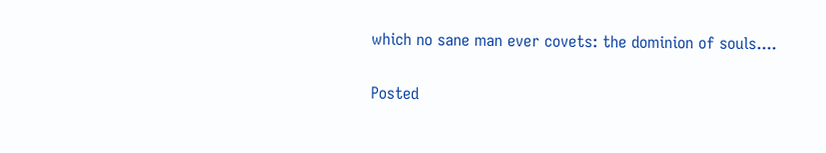which no sane man ever covets: the dominion of souls....

Posted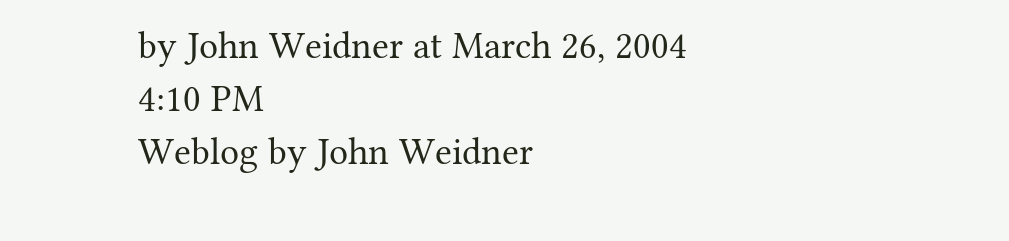by John Weidner at March 26, 2004 4:10 PM
Weblog by John Weidner